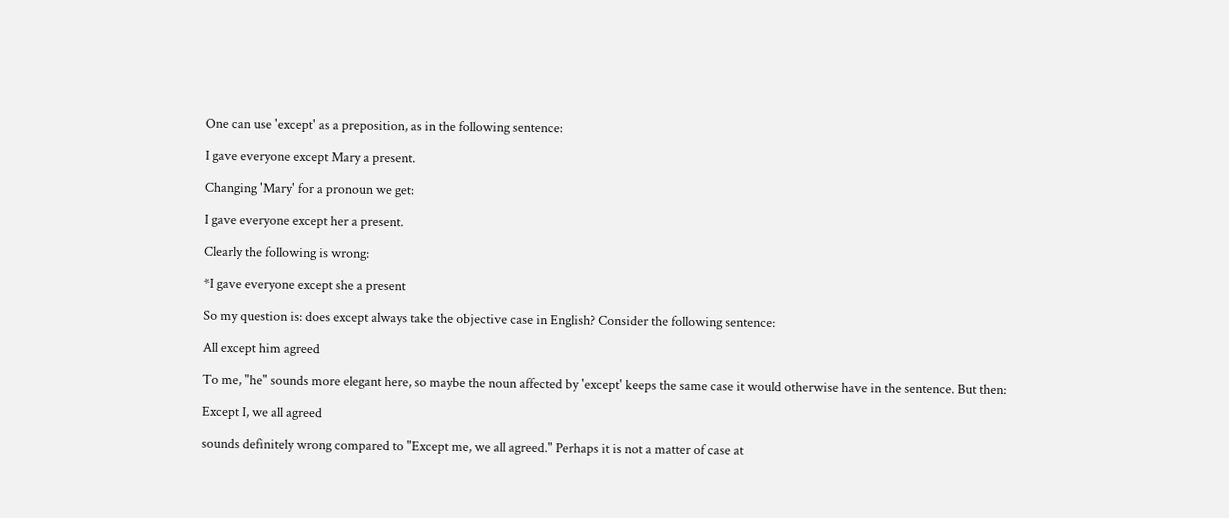One can use 'except' as a preposition, as in the following sentence:

I gave everyone except Mary a present.

Changing 'Mary' for a pronoun we get:

I gave everyone except her a present.

Clearly the following is wrong:

*I gave everyone except she a present

So my question is: does except always take the objective case in English? Consider the following sentence:

All except him agreed

To me, "he" sounds more elegant here, so maybe the noun affected by 'except' keeps the same case it would otherwise have in the sentence. But then:

Except I, we all agreed

sounds definitely wrong compared to "Except me, we all agreed." Perhaps it is not a matter of case at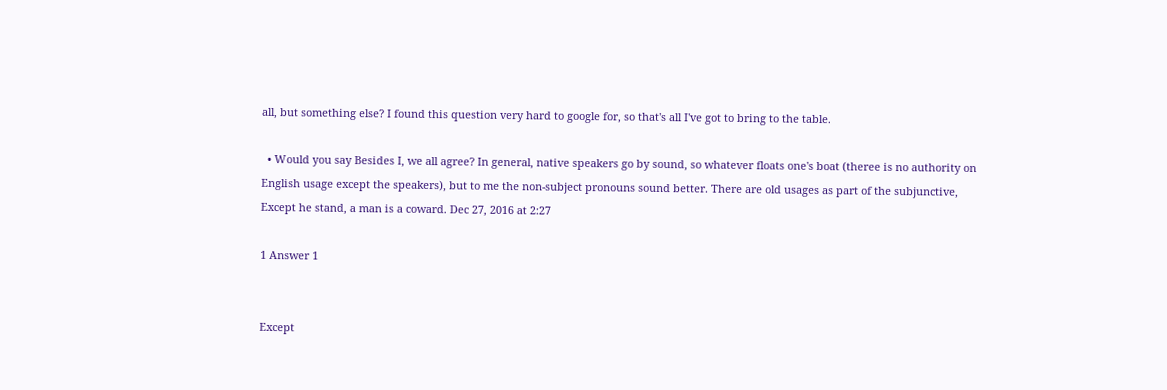all, but something else? I found this question very hard to google for, so that's all I've got to bring to the table.

  • Would you say Besides I, we all agree? In general, native speakers go by sound, so whatever floats one's boat (theree is no authority on English usage except the speakers), but to me the non-subject pronouns sound better. There are old usages as part of the subjunctive, Except he stand, a man is a coward. Dec 27, 2016 at 2:27

1 Answer 1


Except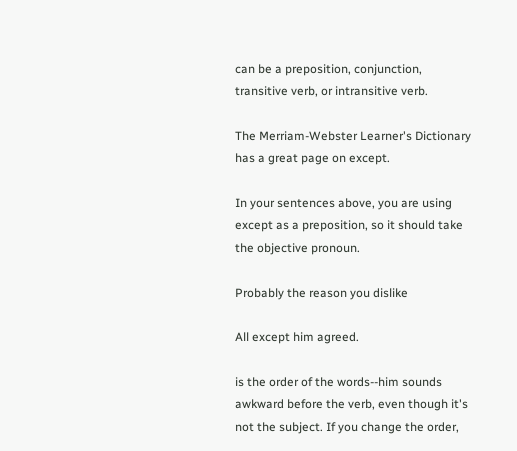can be a preposition, conjunction, transitive verb, or intransitive verb.

The Merriam-Webster Learner's Dictionary has a great page on except.

In your sentences above, you are using except as a preposition, so it should take the objective pronoun.

Probably the reason you dislike

All except him agreed.

is the order of the words--him sounds awkward before the verb, even though it's not the subject. If you change the order,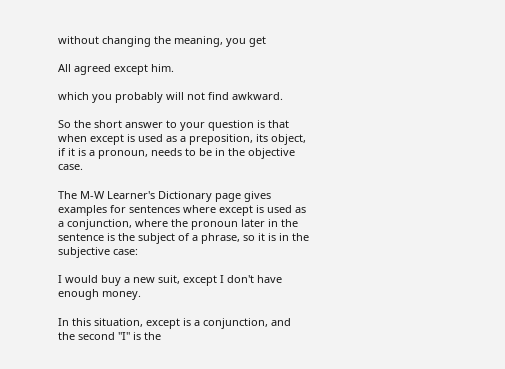without changing the meaning, you get

All agreed except him.

which you probably will not find awkward.

So the short answer to your question is that when except is used as a preposition, its object, if it is a pronoun, needs to be in the objective case.

The M-W Learner's Dictionary page gives examples for sentences where except is used as a conjunction, where the pronoun later in the sentence is the subject of a phrase, so it is in the subjective case:

I would buy a new suit, except I don't have enough money.

In this situation, except is a conjunction, and the second "I" is the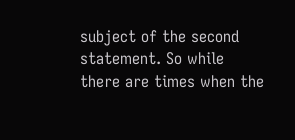subject of the second statement. So while there are times when the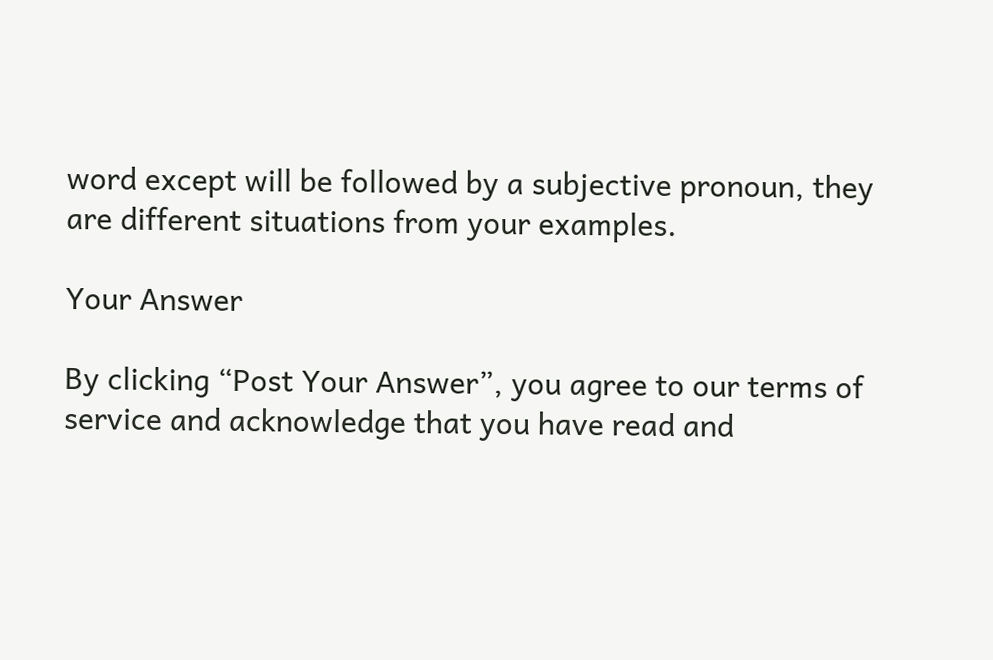word except will be followed by a subjective pronoun, they are different situations from your examples.

Your Answer

By clicking “Post Your Answer”, you agree to our terms of service and acknowledge that you have read and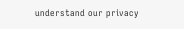understand our privacy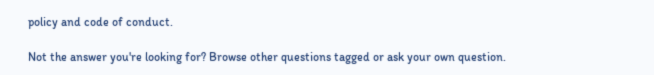policy and code of conduct.

Not the answer you're looking for? Browse other questions tagged or ask your own question.